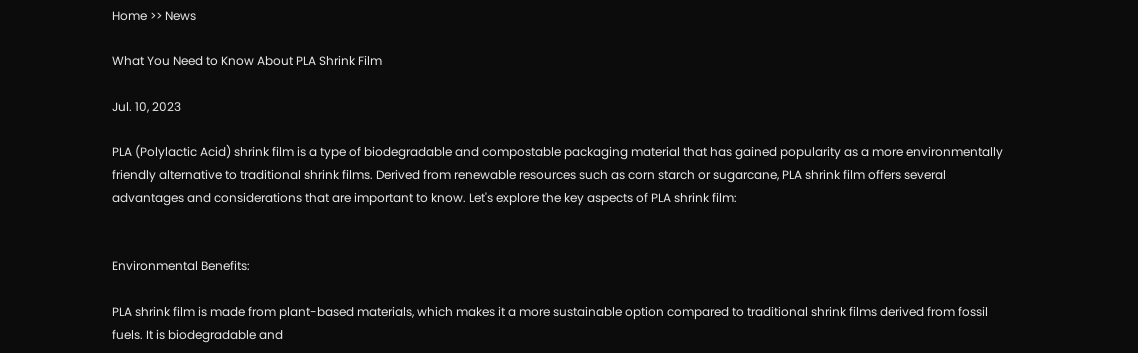Home >> News

What You Need to Know About PLA Shrink Film

Jul. 10, 2023

PLA (Polylactic Acid) shrink film is a type of biodegradable and compostable packaging material that has gained popularity as a more environmentally friendly alternative to traditional shrink films. Derived from renewable resources such as corn starch or sugarcane, PLA shrink film offers several advantages and considerations that are important to know. Let's explore the key aspects of PLA shrink film:


Environmental Benefits:

PLA shrink film is made from plant-based materials, which makes it a more sustainable option compared to traditional shrink films derived from fossil fuels. It is biodegradable and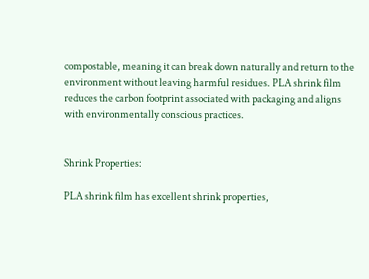compostable, meaning it can break down naturally and return to the environment without leaving harmful residues. PLA shrink film reduces the carbon footprint associated with packaging and aligns with environmentally conscious practices.


Shrink Properties:

PLA shrink film has excellent shrink properties,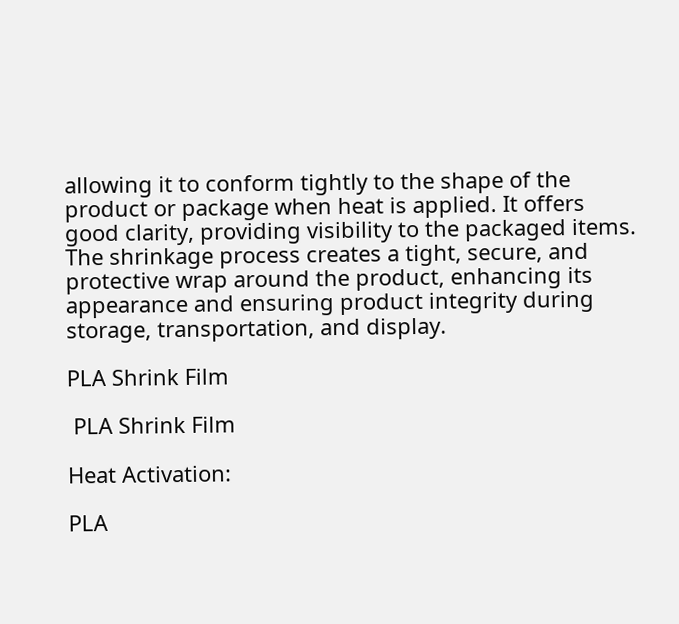allowing it to conform tightly to the shape of the product or package when heat is applied. It offers good clarity, providing visibility to the packaged items. The shrinkage process creates a tight, secure, and protective wrap around the product, enhancing its appearance and ensuring product integrity during storage, transportation, and display.

PLA Shrink Film

 PLA Shrink Film

Heat Activation:

PLA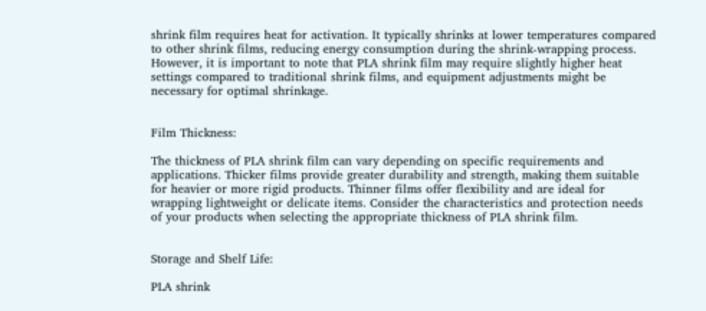shrink film requires heat for activation. It typically shrinks at lower temperatures compared to other shrink films, reducing energy consumption during the shrink-wrapping process. However, it is important to note that PLA shrink film may require slightly higher heat settings compared to traditional shrink films, and equipment adjustments might be necessary for optimal shrinkage.


Film Thickness:

The thickness of PLA shrink film can vary depending on specific requirements and applications. Thicker films provide greater durability and strength, making them suitable for heavier or more rigid products. Thinner films offer flexibility and are ideal for wrapping lightweight or delicate items. Consider the characteristics and protection needs of your products when selecting the appropriate thickness of PLA shrink film.


Storage and Shelf Life:

PLA shrink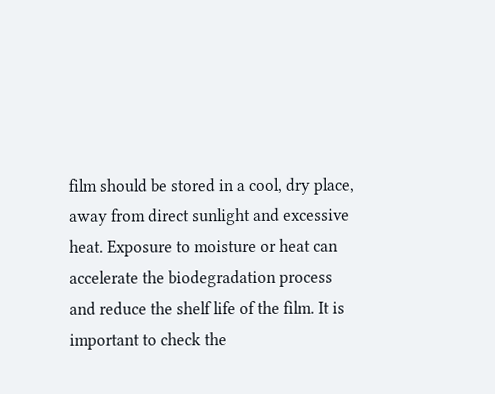film should be stored in a cool, dry place, away from direct sunlight and excessive heat. Exposure to moisture or heat can accelerate the biodegradation process and reduce the shelf life of the film. It is important to check the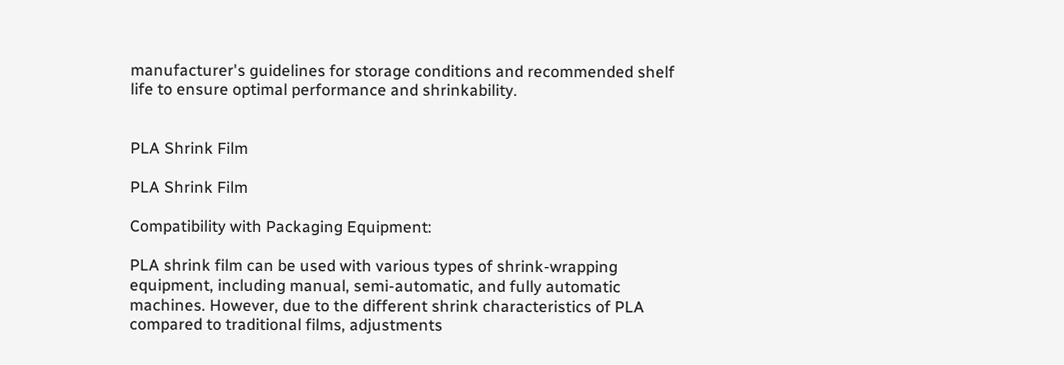manufacturer's guidelines for storage conditions and recommended shelf life to ensure optimal performance and shrinkability.


PLA Shrink Film

PLA Shrink Film

Compatibility with Packaging Equipment:

PLA shrink film can be used with various types of shrink-wrapping equipment, including manual, semi-automatic, and fully automatic machines. However, due to the different shrink characteristics of PLA compared to traditional films, adjustments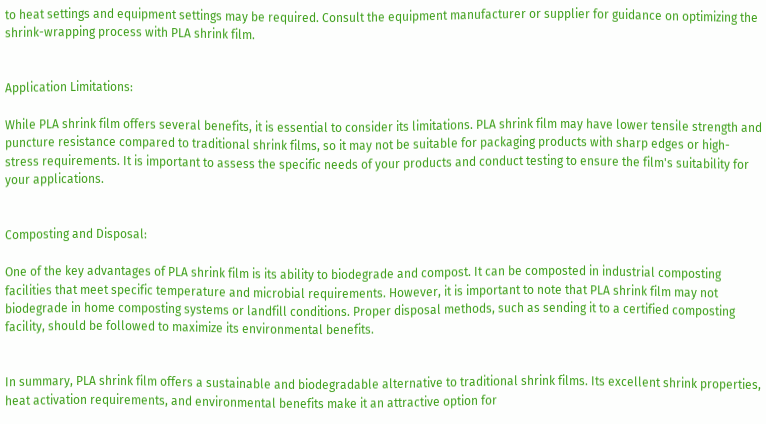to heat settings and equipment settings may be required. Consult the equipment manufacturer or supplier for guidance on optimizing the shrink-wrapping process with PLA shrink film.


Application Limitations:

While PLA shrink film offers several benefits, it is essential to consider its limitations. PLA shrink film may have lower tensile strength and puncture resistance compared to traditional shrink films, so it may not be suitable for packaging products with sharp edges or high-stress requirements. It is important to assess the specific needs of your products and conduct testing to ensure the film's suitability for your applications.


Composting and Disposal:

One of the key advantages of PLA shrink film is its ability to biodegrade and compost. It can be composted in industrial composting facilities that meet specific temperature and microbial requirements. However, it is important to note that PLA shrink film may not biodegrade in home composting systems or landfill conditions. Proper disposal methods, such as sending it to a certified composting facility, should be followed to maximize its environmental benefits.


In summary, PLA shrink film offers a sustainable and biodegradable alternative to traditional shrink films. Its excellent shrink properties, heat activation requirements, and environmental benefits make it an attractive option for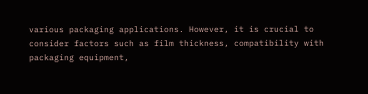various packaging applications. However, it is crucial to consider factors such as film thickness, compatibility with packaging equipment,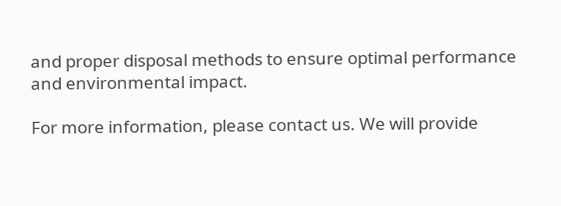and proper disposal methods to ensure optimal performance and environmental impact.

For more information, please contact us. We will provide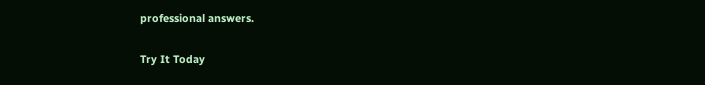professional answers.

Try It Today